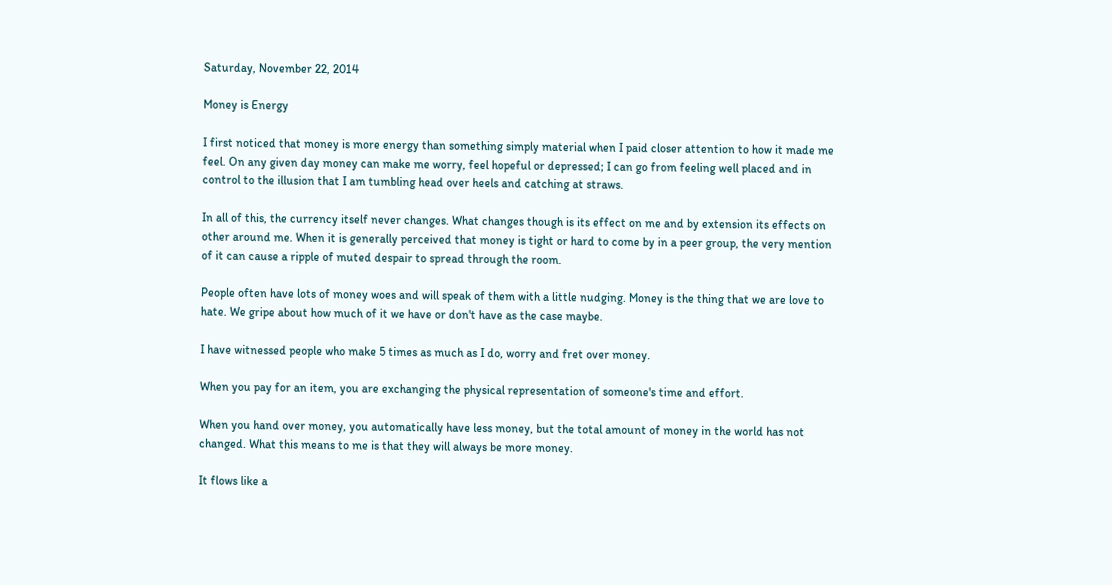Saturday, November 22, 2014

Money is Energy

I first noticed that money is more energy than something simply material when I paid closer attention to how it made me feel. On any given day money can make me worry, feel hopeful or depressed; I can go from feeling well placed and in control to the illusion that I am tumbling head over heels and catching at straws.

In all of this, the currency itself never changes. What changes though is its effect on me and by extension its effects on other around me. When it is generally perceived that money is tight or hard to come by in a peer group, the very mention of it can cause a ripple of muted despair to spread through the room.

People often have lots of money woes and will speak of them with a little nudging. Money is the thing that we are love to hate. We gripe about how much of it we have or don't have as the case maybe.

I have witnessed people who make 5 times as much as I do, worry and fret over money.

When you pay for an item, you are exchanging the physical representation of someone's time and effort.

When you hand over money, you automatically have less money, but the total amount of money in the world has not changed. What this means to me is that they will always be more money.

It flows like a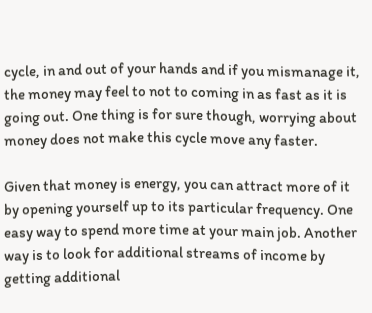cycle, in and out of your hands and if you mismanage it, the money may feel to not to coming in as fast as it is going out. One thing is for sure though, worrying about money does not make this cycle move any faster.

Given that money is energy, you can attract more of it by opening yourself up to its particular frequency. One easy way to spend more time at your main job. Another way is to look for additional streams of income by getting additional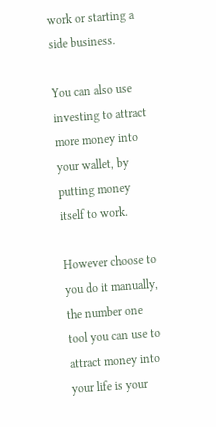work or starting a side business.

You can also use investing to attract more money into your wallet, by putting money itself to work.

However choose to you do it manually, the number one tool you can use to attract money into your life is your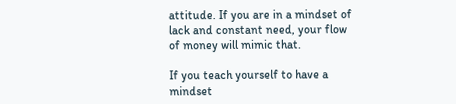attitude. If you are in a mindset of lack and constant need, your flow of money will mimic that.

If you teach yourself to have a mindset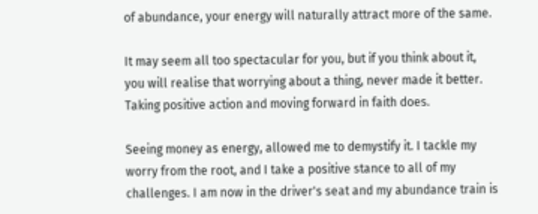of abundance, your energy will naturally attract more of the same.

It may seem all too spectacular for you, but if you think about it, you will realise that worrying about a thing, never made it better. Taking positive action and moving forward in faith does.

Seeing money as energy, allowed me to demystify it. I tackle my worry from the root, and I take a positive stance to all of my challenges. I am now in the driver's seat and my abundance train is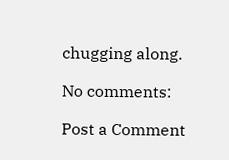chugging along.

No comments:

Post a Comment